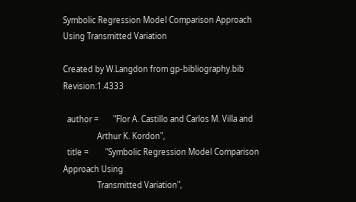Symbolic Regression Model Comparison Approach Using Transmitted Variation

Created by W.Langdon from gp-bibliography.bib Revision:1.4333

  author =       "Flor A. Castillo and Carlos M. Villa and
                 Arthur K. Kordon",
  title =        "Symbolic Regression Model Comparison Approach Using
                 Transmitted Variation",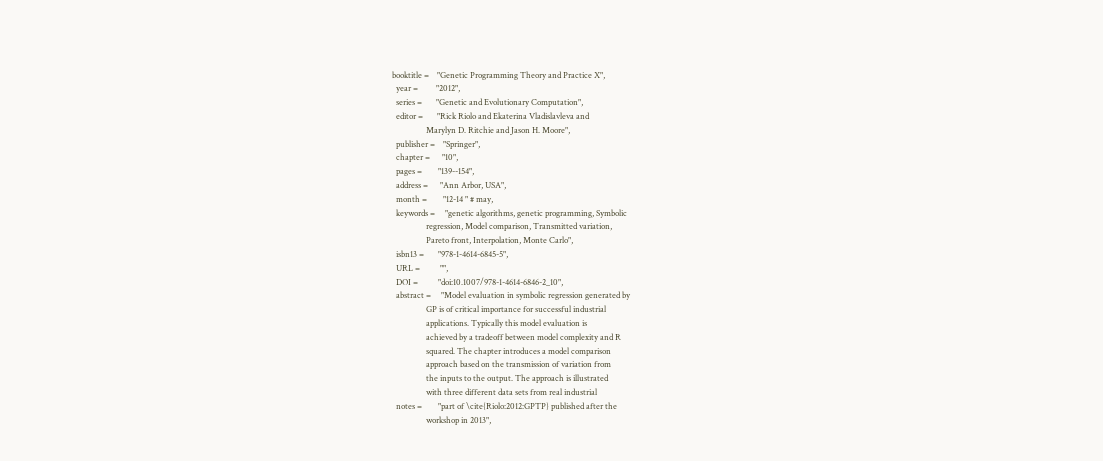booktitle =    "Genetic Programming Theory and Practice X",
  year =         "2012",
  series =       "Genetic and Evolutionary Computation",
  editor =       "Rick Riolo and Ekaterina Vladislavleva and
                 Marylyn D. Ritchie and Jason H. Moore",
  publisher =    "Springer",
  chapter =      "10",
  pages =        "139--154",
  address =      "Ann Arbor, USA",
  month =        "12-14 " # may,
  keywords =     "genetic algorithms, genetic programming, Symbolic
                 regression, Model comparison, Transmitted variation,
                 Pareto front, Interpolation, Monte Carlo",
  isbn13 =       "978-1-4614-6845-5",
  URL =          "",
  DOI =          "doi:10.1007/978-1-4614-6846-2_10",
  abstract =     "Model evaluation in symbolic regression generated by
                 GP is of critical importance for successful industrial
                 applications. Typically this model evaluation is
                 achieved by a tradeoff between model complexity and R
                 squared. The chapter introduces a model comparison
                 approach based on the transmission of variation from
                 the inputs to the output. The approach is illustrated
                 with three different data sets from real industrial
  notes =        "part of \cite{Riolo:2012:GPTP} published after the
                 workshop in 2013",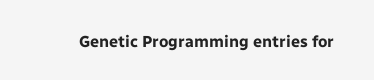Genetic Programming entries for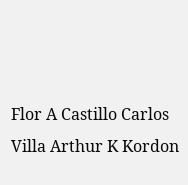Flor A Castillo Carlos Villa Arthur K Kordon